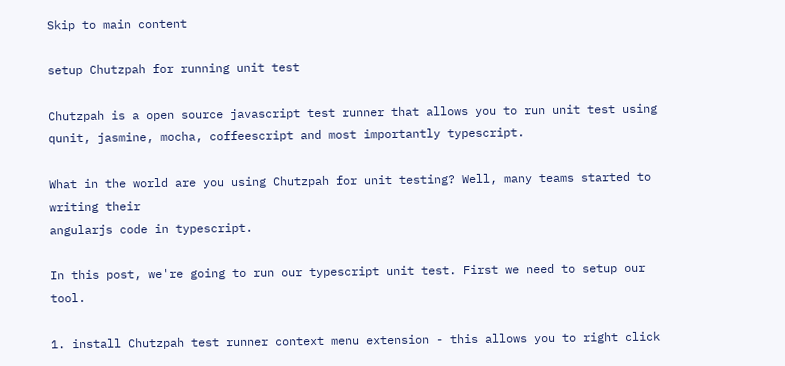Skip to main content

setup Chutzpah for running unit test

Chutzpah is a open source javascript test runner that allows you to run unit test using qunit, jasmine, mocha, coffeescript and most importantly typescript.

What in the world are you using Chutzpah for unit testing? Well, many teams started to writing their
angularjs code in typescript.

In this post, we're going to run our typescript unit test. First we need to setup our tool.

1. install Chutzpah test runner context menu extension - this allows you to right click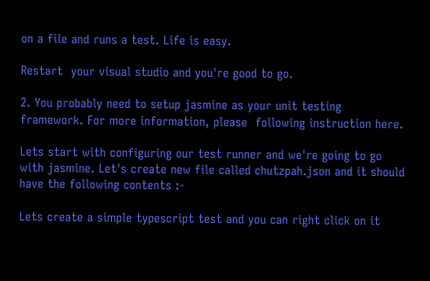on a file and runs a test. Life is easy.

Restart  your visual studio and you're good to go.

2. You probably need to setup jasmine as your unit testing framework. For more information, please  following instruction here.

Lets start with configuring our test runner and we're going to go with jasmine. Let's create new file called chutzpah.json and it should have the following contents :-

Lets create a simple typescript test and you can right click on it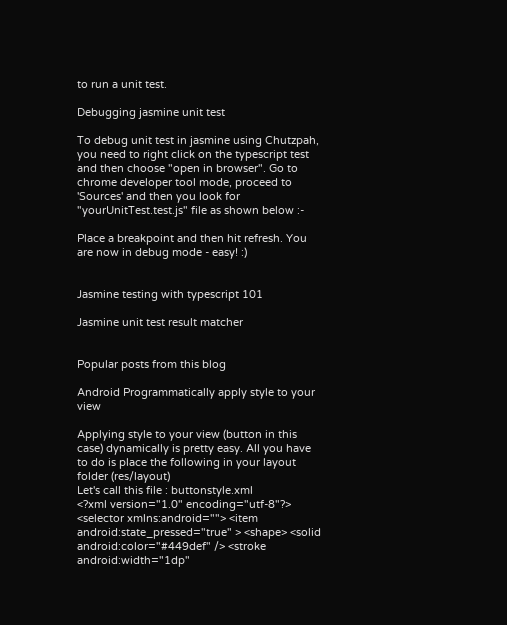to run a unit test.

Debugging jasmine unit test

To debug unit test in jasmine using Chutzpah, you need to right click on the typescript test and then choose "open in browser". Go to chrome developer tool mode, proceed to  'Sources' and then you look for "yourUnitTest.test.js" file as shown below :-

Place a breakpoint and then hit refresh. You are now in debug mode - easy! :)


Jasmine testing with typescript 101

Jasmine unit test result matcher


Popular posts from this blog

Android Programmatically apply style to your view

Applying style to your view (button in this case) dynamically is pretty easy. All you have to do is place the following in your layout folder (res/layout)
Let's call this file : buttonstyle.xml
<?xml version="1.0" encoding="utf-8"?> <selector xmlns:android=""> <item android:state_pressed="true" > <shape> <solid android:color="#449def" /> <stroke android:width="1dp"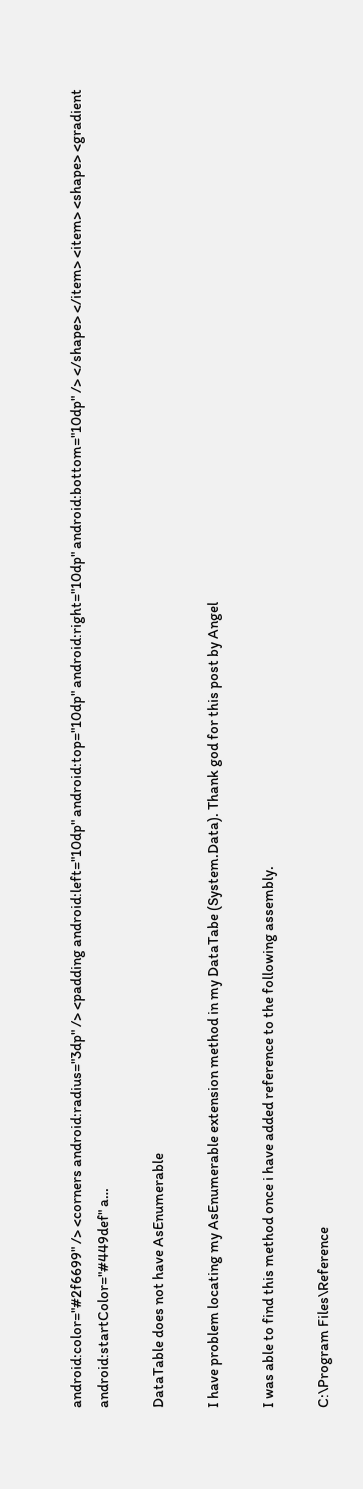android:color="#2f6699" /> <corners android:radius="3dp" /> <padding android:left="10dp" android:top="10dp" android:right="10dp" android:bottom="10dp" /> </shape> </item> <item> <shape> <gradient android:startColor="#449def" a…

DataTable does not have AsEnumerable

I have problem locating my AsEnumerable extension method in my DataTabe (System.Data). Thank god for this post by Angel

I was able to find this method once i have added reference to the following assembly.

C:\Program Files\Reference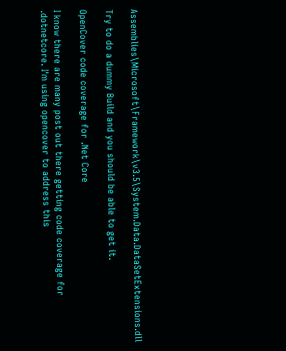Assemblies\Microsoft\Framework\v3.5\System.Data.DataSetExtensions.dll

Try to do a dummy Build and you should be able to get it.

OpenCover code coverage for .Net Core

I know there are many post out there getting code coverage for .dotnetcore. I'm using opencover to address this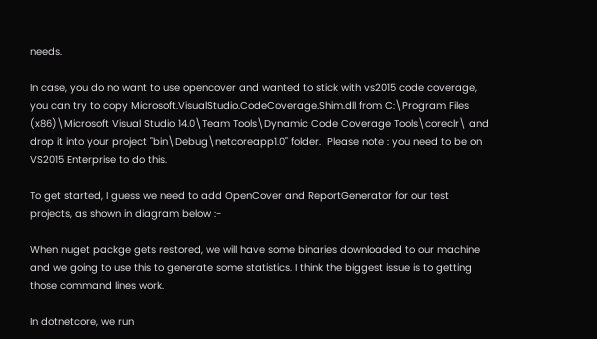needs.

In case, you do no want to use opencover and wanted to stick with vs2015 code coverage, you can try to copy Microsoft.VisualStudio.CodeCoverage.Shim.dll from C:\Program Files (x86)\Microsoft Visual Studio 14.0\Team Tools\Dynamic Code Coverage Tools\coreclr\ and drop it into your project "bin\Debug\netcoreapp1.0" folder.  Please note : you need to be on VS2015 Enterprise to do this.

To get started, I guess we need to add OpenCover and ReportGenerator for our test projects, as shown in diagram below :-

When nuget packge gets restored, we will have some binaries downloaded to our machine and we going to use this to generate some statistics. I think the biggest issue is to getting those command lines work.

In dotnetcore, we run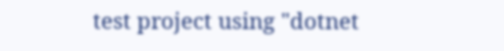test project using "dotnet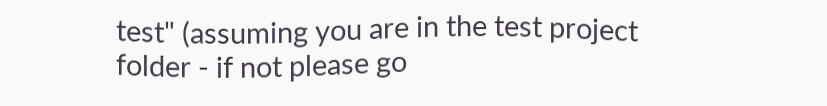test" (assuming you are in the test project folder - if not please go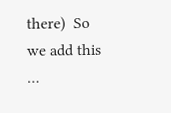there)  So we add this …